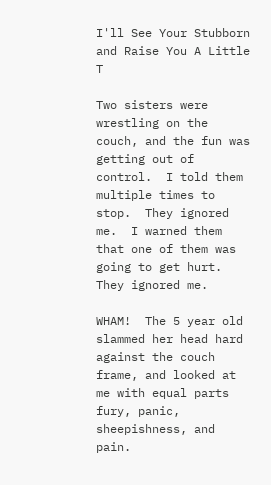I'll See Your Stubborn and Raise You A Little T

Two sisters were wrestling on the couch, and the fun was getting out of control.  I told them multiple times to stop.  They ignored me.  I warned them that one of them was going to get hurt.  They ignored me.

WHAM!  The 5 year old slammed her head hard against the couch frame, and looked at me with equal parts fury, panic, sheepishness, and pain.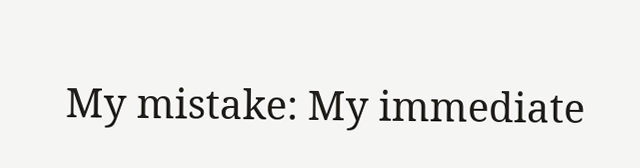My mistake: My immediate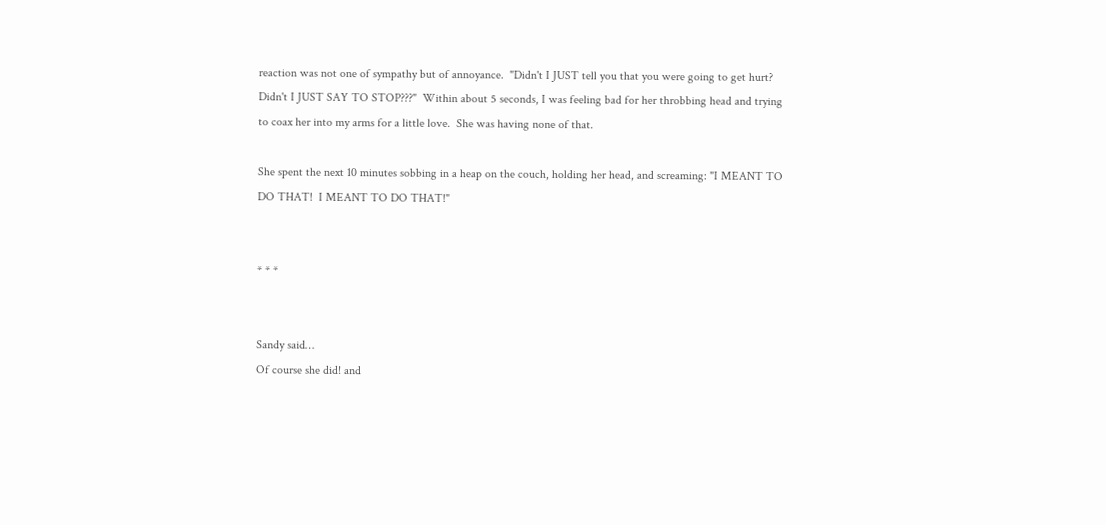reaction was not one of sympathy but of annoyance.  "Didn't I JUST tell you that you were going to get hurt?  Didn't I JUST SAY TO STOP???"  Within about 5 seconds, I was feeling bad for her throbbing head and trying to coax her into my arms for a little love.  She was having none of that.

She spent the next 10 minutes sobbing in a heap on the couch, holding her head, and screaming: "I MEANT TO DO THAT!  I MEANT TO DO THAT!"


* * *


Sandy said…
Of course she did! and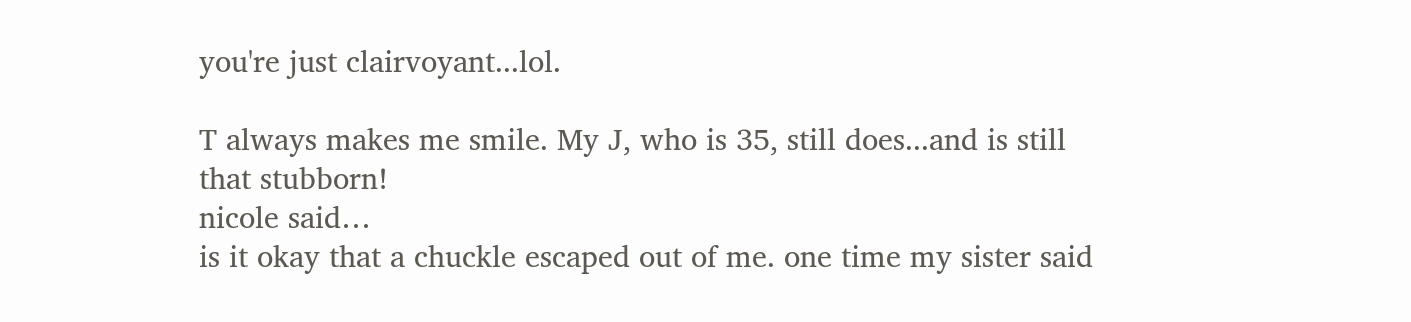you're just clairvoyant...lol.

T always makes me smile. My J, who is 35, still does...and is still that stubborn!
nicole said…
is it okay that a chuckle escaped out of me. one time my sister said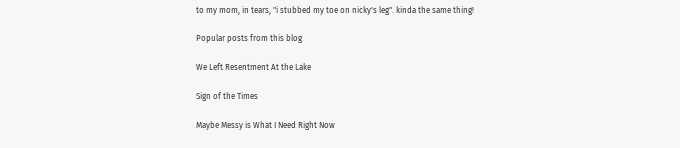to my mom, in tears, "i stubbed my toe on nicky's leg". kinda the same thing!

Popular posts from this blog

We Left Resentment At the Lake

Sign of the Times

Maybe Messy is What I Need Right Now